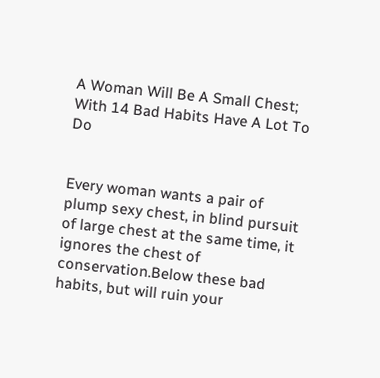A Woman Will Be A Small Chest; With 14 Bad Habits Have A Lot To Do


Every woman wants a pair of plump sexy chest, in blind pursuit of large chest at the same time, it ignores the chest of conservation.Below these bad habits, but will ruin your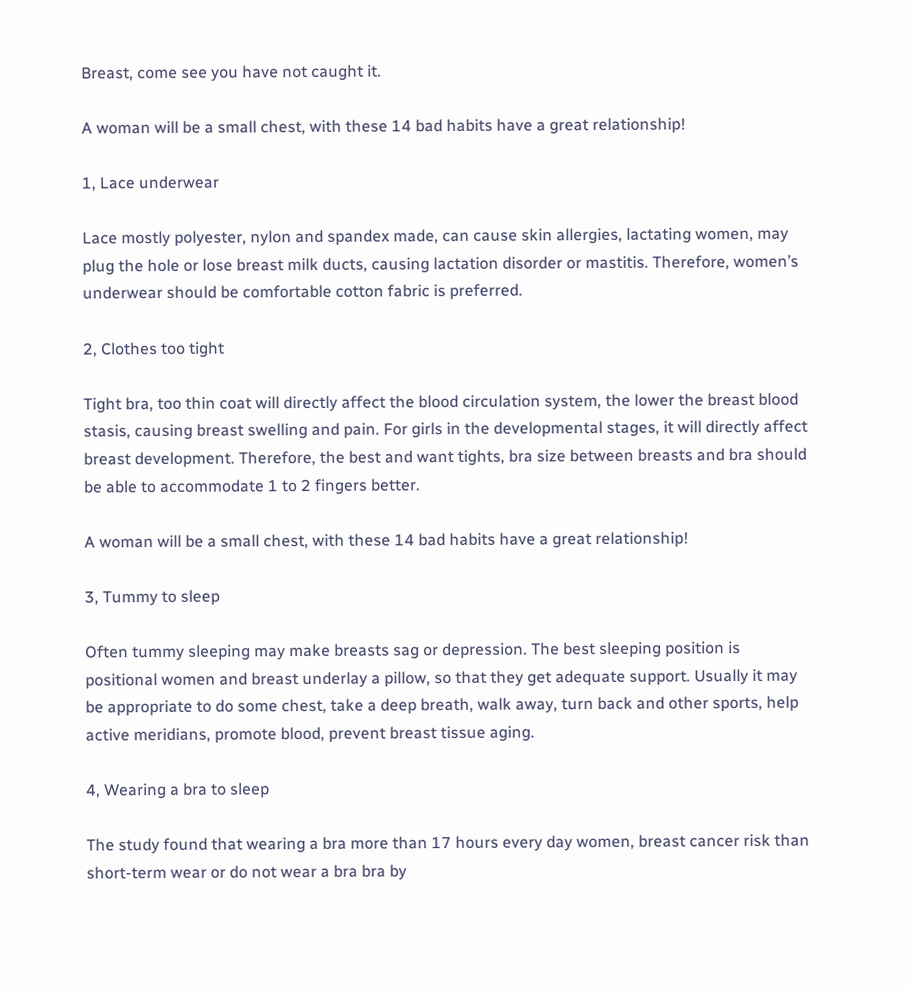Breast, come see you have not caught it.

A woman will be a small chest, with these 14 bad habits have a great relationship!

1, Lace underwear

Lace mostly polyester, nylon and spandex made, can cause skin allergies, lactating women, may plug the hole or lose breast milk ducts, causing lactation disorder or mastitis. Therefore, women’s underwear should be comfortable cotton fabric is preferred.

2, Clothes too tight

Tight bra, too thin coat will directly affect the blood circulation system, the lower the breast blood stasis, causing breast swelling and pain. For girls in the developmental stages, it will directly affect breast development. Therefore, the best and want tights, bra size between breasts and bra should be able to accommodate 1 to 2 fingers better.

A woman will be a small chest, with these 14 bad habits have a great relationship!

3, Tummy to sleep

Often tummy sleeping may make breasts sag or depression. The best sleeping position is positional women and breast underlay a pillow, so that they get adequate support. Usually it may be appropriate to do some chest, take a deep breath, walk away, turn back and other sports, help active meridians, promote blood, prevent breast tissue aging.

4, Wearing a bra to sleep

The study found that wearing a bra more than 17 hours every day women, breast cancer risk than short-term wear or do not wear a bra bra by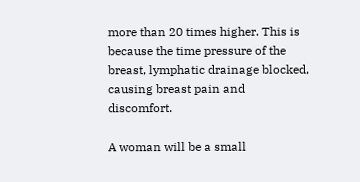more than 20 times higher. This is because the time pressure of the breast, lymphatic drainage blocked, causing breast pain and discomfort.

A woman will be a small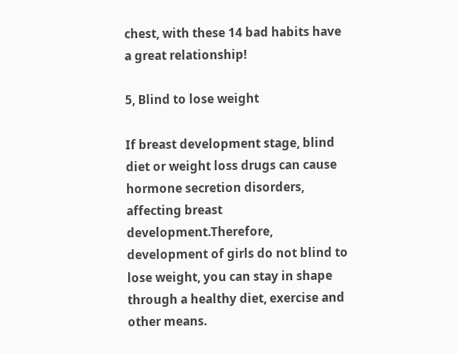chest, with these 14 bad habits have a great relationship!

5, Blind to lose weight

If breast development stage, blind diet or weight loss drugs can cause hormone secretion disorders, affecting breast development.Therefore, development of girls do not blind to lose weight, you can stay in shape through a healthy diet, exercise and other means.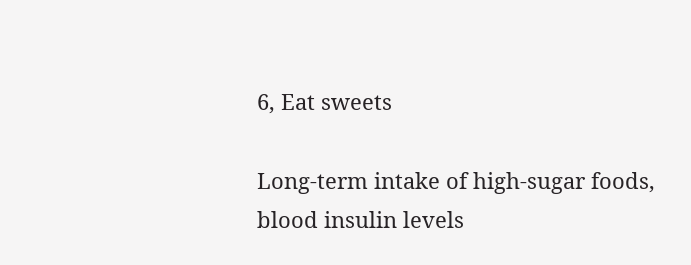6, Eat sweets

Long-term intake of high-sugar foods, blood insulin levels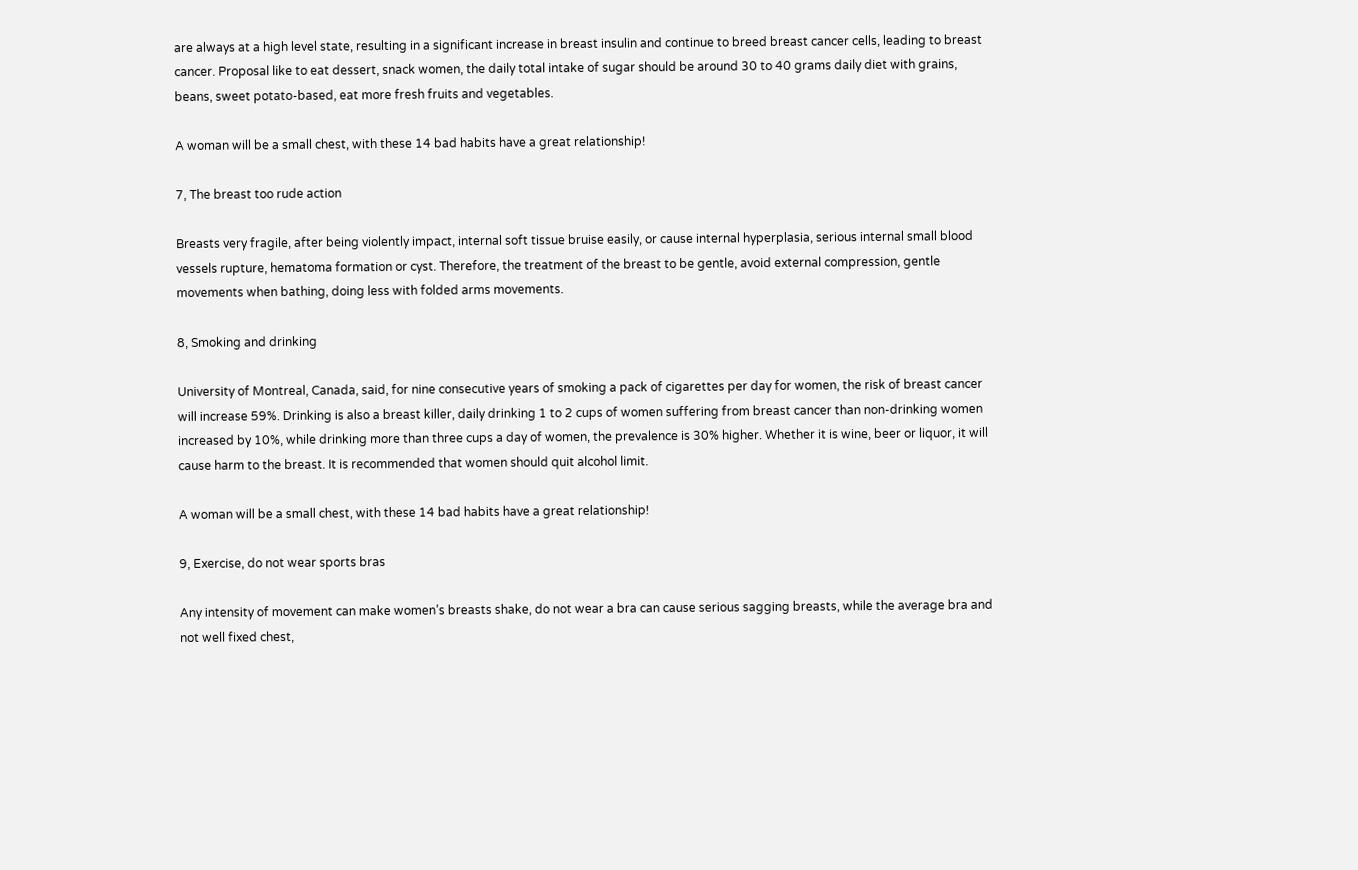are always at a high level state, resulting in a significant increase in breast insulin and continue to breed breast cancer cells, leading to breast cancer. Proposal like to eat dessert, snack women, the daily total intake of sugar should be around 30 to 40 grams daily diet with grains, beans, sweet potato-based, eat more fresh fruits and vegetables.

A woman will be a small chest, with these 14 bad habits have a great relationship!

7, The breast too rude action

Breasts very fragile, after being violently impact, internal soft tissue bruise easily, or cause internal hyperplasia, serious internal small blood vessels rupture, hematoma formation or cyst. Therefore, the treatment of the breast to be gentle, avoid external compression, gentle movements when bathing, doing less with folded arms movements.

8, Smoking and drinking

University of Montreal, Canada, said, for nine consecutive years of smoking a pack of cigarettes per day for women, the risk of breast cancer will increase 59%. Drinking is also a breast killer, daily drinking 1 to 2 cups of women suffering from breast cancer than non-drinking women increased by 10%, while drinking more than three cups a day of women, the prevalence is 30% higher. Whether it is wine, beer or liquor, it will cause harm to the breast. It is recommended that women should quit alcohol limit.

A woman will be a small chest, with these 14 bad habits have a great relationship!

9, Exercise, do not wear sports bras

Any intensity of movement can make women’s breasts shake, do not wear a bra can cause serious sagging breasts, while the average bra and not well fixed chest,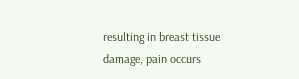resulting in breast tissue damage, pain occurs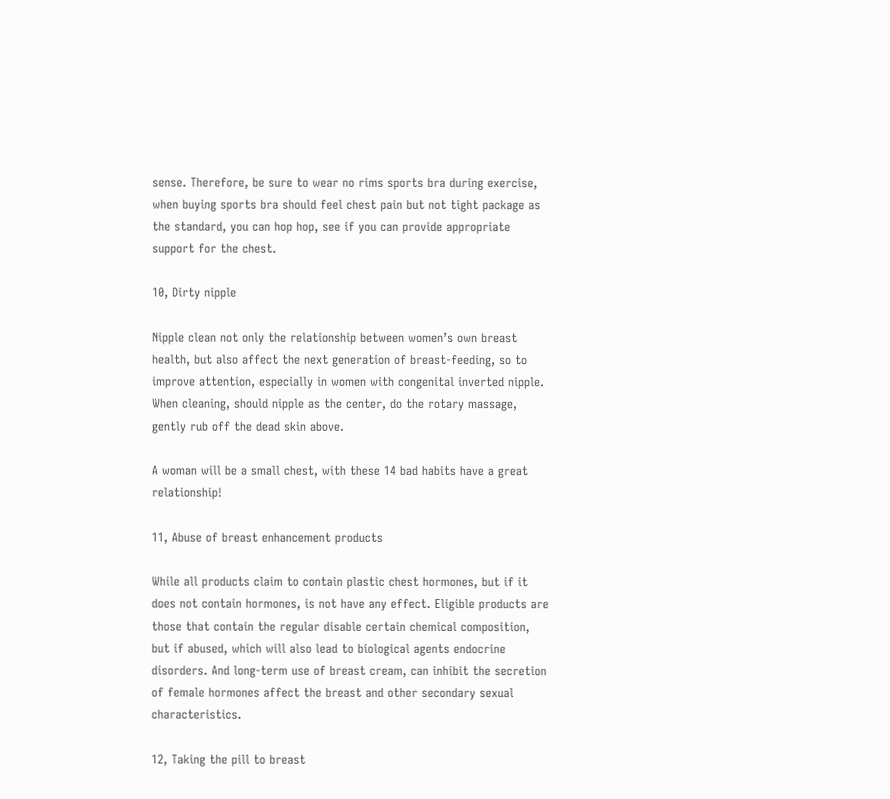sense. Therefore, be sure to wear no rims sports bra during exercise, when buying sports bra should feel chest pain but not tight package as the standard, you can hop hop, see if you can provide appropriate support for the chest.

10, Dirty nipple

Nipple clean not only the relationship between women’s own breast health, but also affect the next generation of breast-feeding, so to improve attention, especially in women with congenital inverted nipple. When cleaning, should nipple as the center, do the rotary massage, gently rub off the dead skin above.

A woman will be a small chest, with these 14 bad habits have a great relationship!

11, Abuse of breast enhancement products

While all products claim to contain plastic chest hormones, but if it does not contain hormones, is not have any effect. Eligible products are those that contain the regular disable certain chemical composition, but if abused, which will also lead to biological agents endocrine disorders. And long-term use of breast cream, can inhibit the secretion of female hormones affect the breast and other secondary sexual characteristics.

12, Taking the pill to breast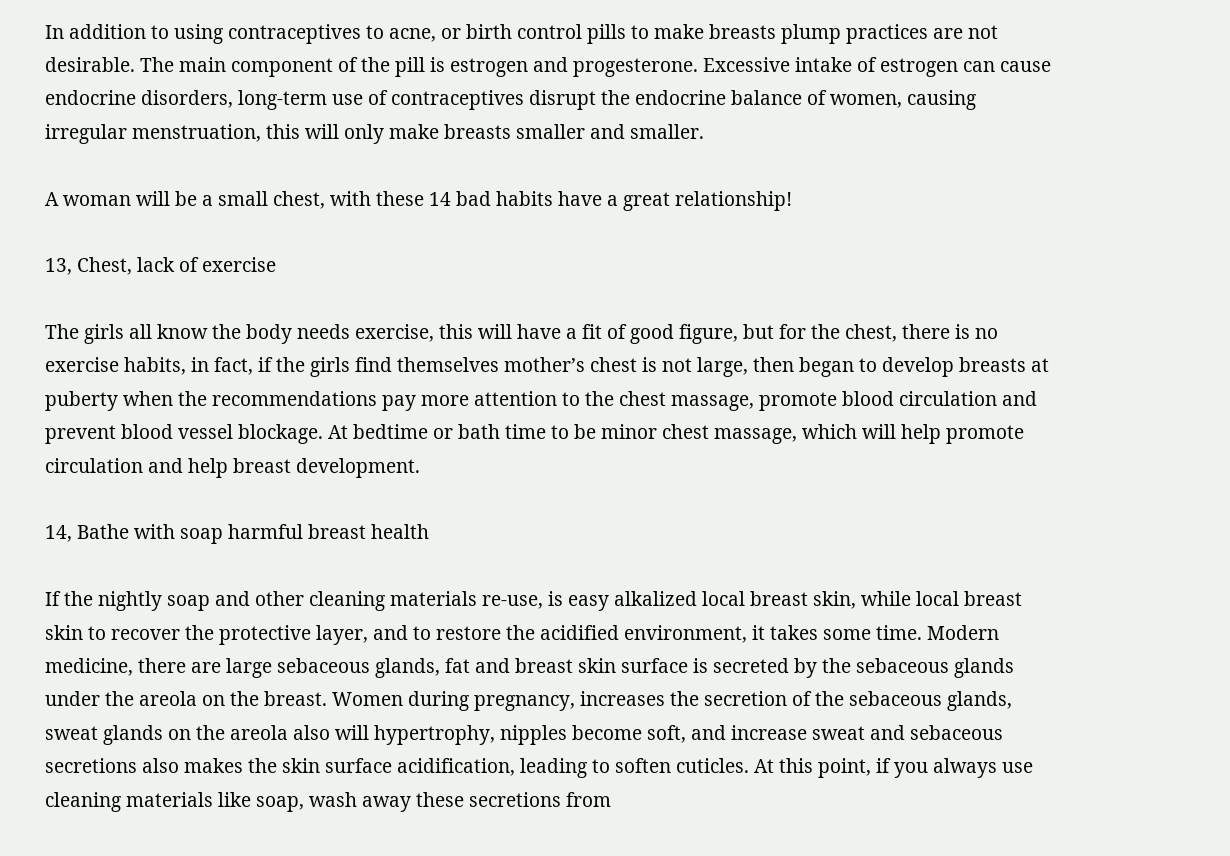In addition to using contraceptives to acne, or birth control pills to make breasts plump practices are not desirable. The main component of the pill is estrogen and progesterone. Excessive intake of estrogen can cause endocrine disorders, long-term use of contraceptives disrupt the endocrine balance of women, causing irregular menstruation, this will only make breasts smaller and smaller.

A woman will be a small chest, with these 14 bad habits have a great relationship!

13, Chest, lack of exercise

The girls all know the body needs exercise, this will have a fit of good figure, but for the chest, there is no exercise habits, in fact, if the girls find themselves mother’s chest is not large, then began to develop breasts at puberty when the recommendations pay more attention to the chest massage, promote blood circulation and prevent blood vessel blockage. At bedtime or bath time to be minor chest massage, which will help promote circulation and help breast development.

14, Bathe with soap harmful breast health

If the nightly soap and other cleaning materials re-use, is easy alkalized local breast skin, while local breast skin to recover the protective layer, and to restore the acidified environment, it takes some time. Modern medicine, there are large sebaceous glands, fat and breast skin surface is secreted by the sebaceous glands under the areola on the breast. Women during pregnancy, increases the secretion of the sebaceous glands, sweat glands on the areola also will hypertrophy, nipples become soft, and increase sweat and sebaceous secretions also makes the skin surface acidification, leading to soften cuticles. At this point, if you always use cleaning materials like soap, wash away these secretions from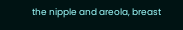the nipple and areola, breast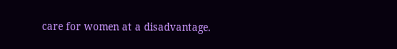care for women at a disadvantage.